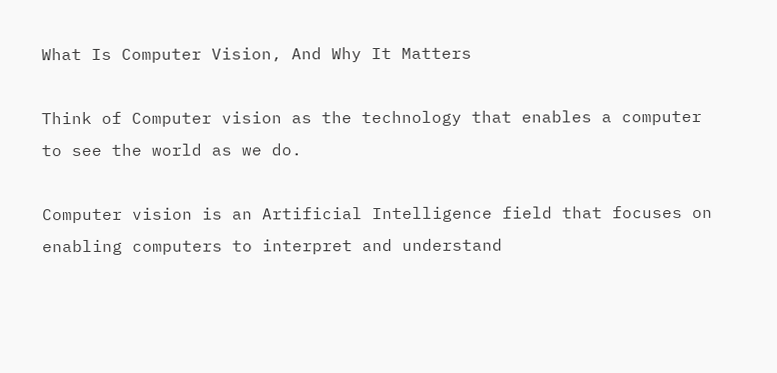What Is Computer Vision, And Why It Matters

Think of Computer vision as the technology that enables a computer to see the world as we do.

Computer vision is an Artificial Intelligence field that focuses on enabling computers to interpret and understand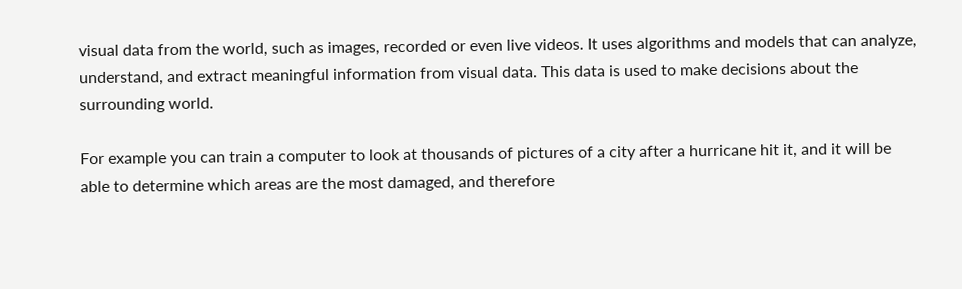visual data from the world, such as images, recorded or even live videos. It uses algorithms and models that can analyze, understand, and extract meaningful information from visual data. This data is used to make decisions about the surrounding world.

For example you can train a computer to look at thousands of pictures of a city after a hurricane hit it, and it will be able to determine which areas are the most damaged, and therefore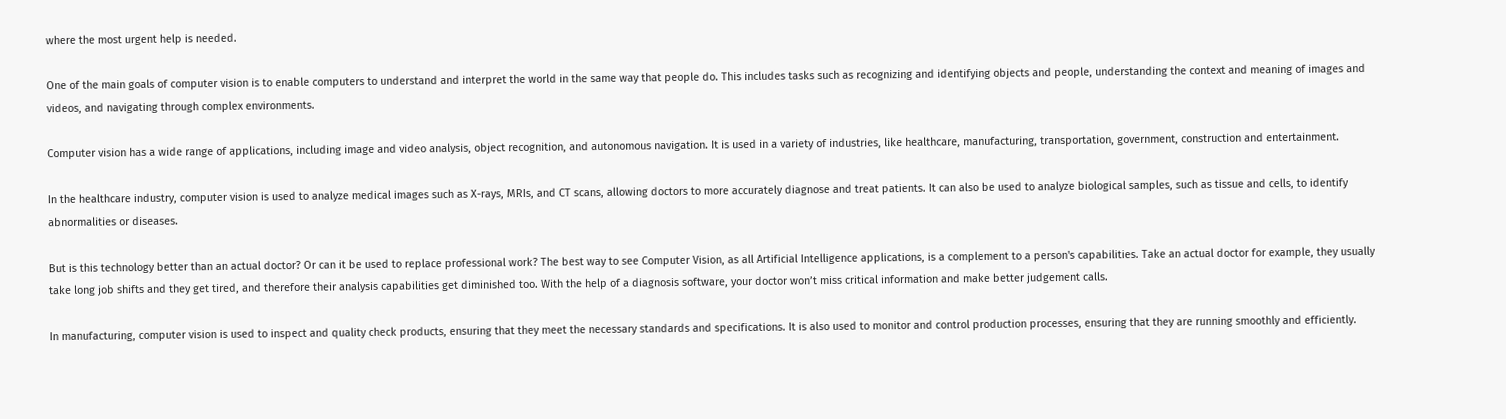where the most urgent help is needed.

One of the main goals of computer vision is to enable computers to understand and interpret the world in the same way that people do. This includes tasks such as recognizing and identifying objects and people, understanding the context and meaning of images and videos, and navigating through complex environments.

Computer vision has a wide range of applications, including image and video analysis, object recognition, and autonomous navigation. It is used in a variety of industries, like healthcare, manufacturing, transportation, government, construction and entertainment.

In the healthcare industry, computer vision is used to analyze medical images such as X-rays, MRIs, and CT scans, allowing doctors to more accurately diagnose and treat patients. It can also be used to analyze biological samples, such as tissue and cells, to identify abnormalities or diseases.

But is this technology better than an actual doctor? Or can it be used to replace professional work? The best way to see Computer Vision, as all Artificial Intelligence applications, is a complement to a person's capabilities. Take an actual doctor for example, they usually take long job shifts and they get tired, and therefore their analysis capabilities get diminished too. With the help of a diagnosis software, your doctor won’t miss critical information and make better judgement calls.

In manufacturing, computer vision is used to inspect and quality check products, ensuring that they meet the necessary standards and specifications. It is also used to monitor and control production processes, ensuring that they are running smoothly and efficiently.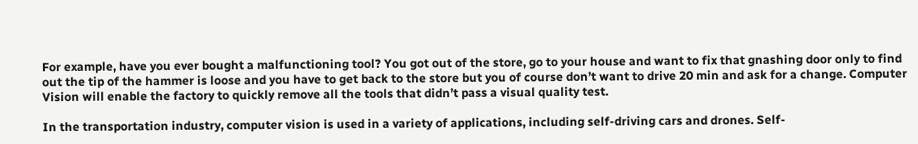For example, have you ever bought a malfunctioning tool? You got out of the store, go to your house and want to fix that gnashing door only to find out the tip of the hammer is loose and you have to get back to the store but you of course don’t want to drive 20 min and ask for a change. Computer Vision will enable the factory to quickly remove all the tools that didn’t pass a visual quality test.

In the transportation industry, computer vision is used in a variety of applications, including self-driving cars and drones. Self-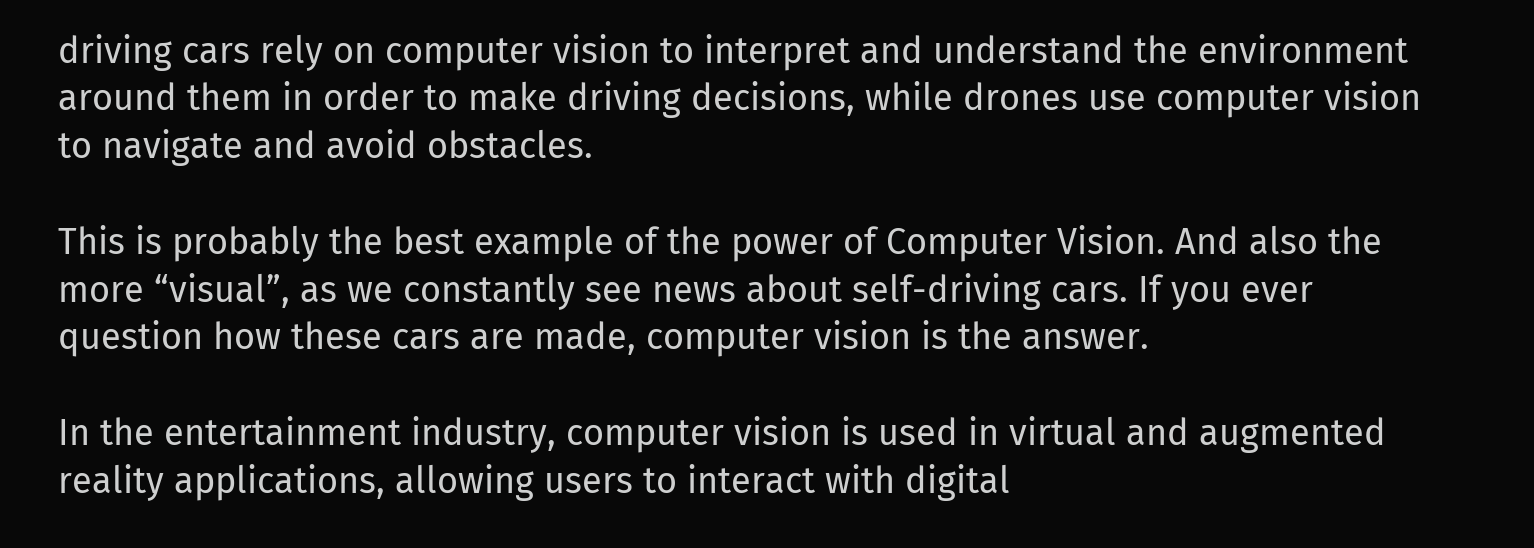driving cars rely on computer vision to interpret and understand the environment around them in order to make driving decisions, while drones use computer vision to navigate and avoid obstacles.

This is probably the best example of the power of Computer Vision. And also the more “visual”, as we constantly see news about self-driving cars. If you ever question how these cars are made, computer vision is the answer.

In the entertainment industry, computer vision is used in virtual and augmented reality applications, allowing users to interact with digital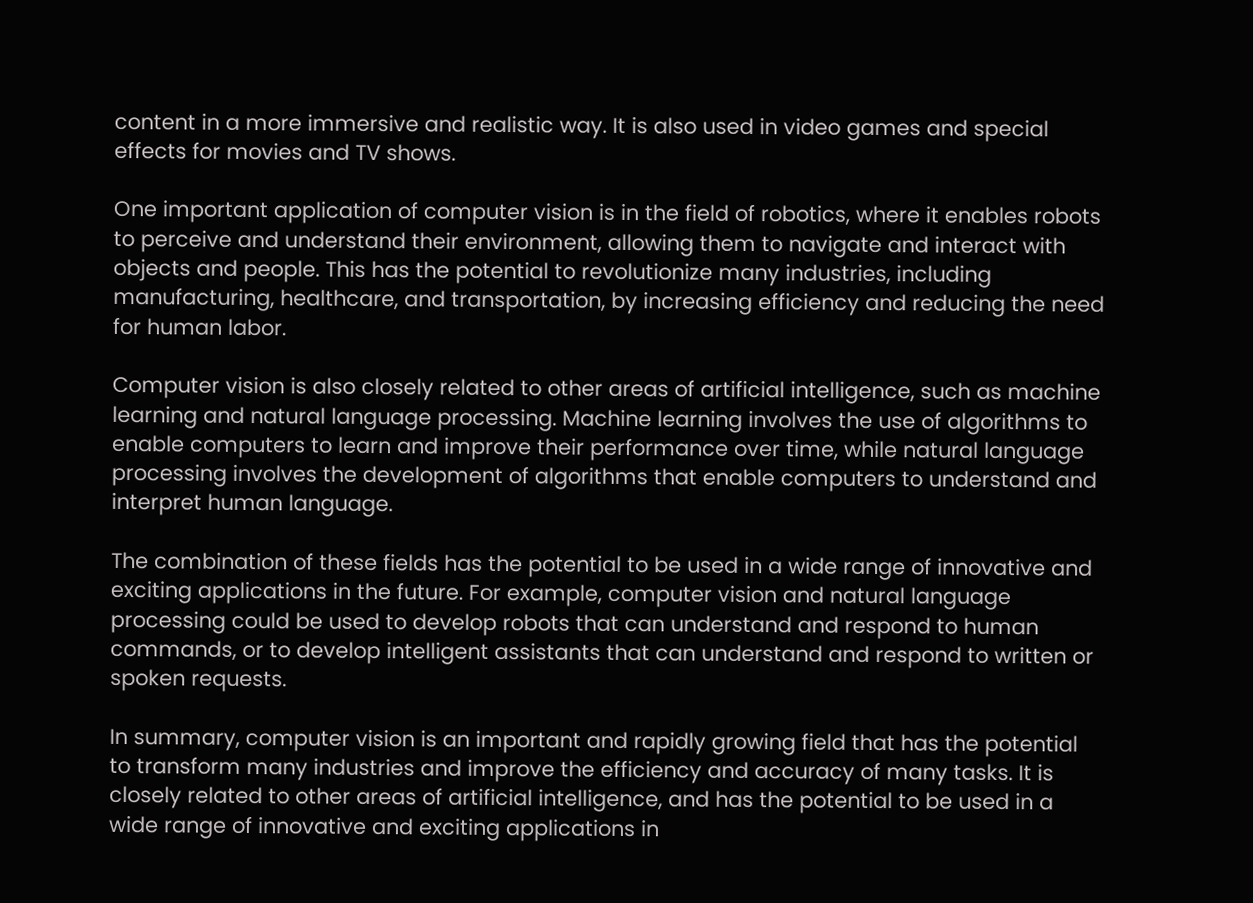content in a more immersive and realistic way. It is also used in video games and special effects for movies and TV shows.

One important application of computer vision is in the field of robotics, where it enables robots to perceive and understand their environment, allowing them to navigate and interact with objects and people. This has the potential to revolutionize many industries, including manufacturing, healthcare, and transportation, by increasing efficiency and reducing the need for human labor.

Computer vision is also closely related to other areas of artificial intelligence, such as machine learning and natural language processing. Machine learning involves the use of algorithms to enable computers to learn and improve their performance over time, while natural language processing involves the development of algorithms that enable computers to understand and interpret human language.

The combination of these fields has the potential to be used in a wide range of innovative and exciting applications in the future. For example, computer vision and natural language processing could be used to develop robots that can understand and respond to human commands, or to develop intelligent assistants that can understand and respond to written or spoken requests.

In summary, computer vision is an important and rapidly growing field that has the potential to transform many industries and improve the efficiency and accuracy of many tasks. It is closely related to other areas of artificial intelligence, and has the potential to be used in a wide range of innovative and exciting applications in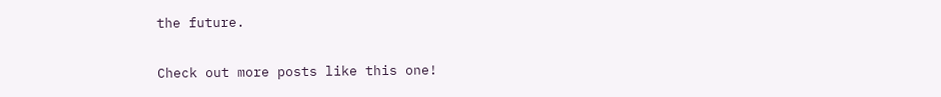the future.

Check out more posts like this one!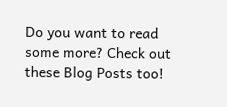Do you want to read some more? Check out these Blog Posts too!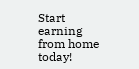Start earning from home today!